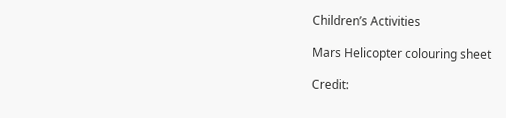Children’s Activities

Mars Helicopter colouring sheet

Credit: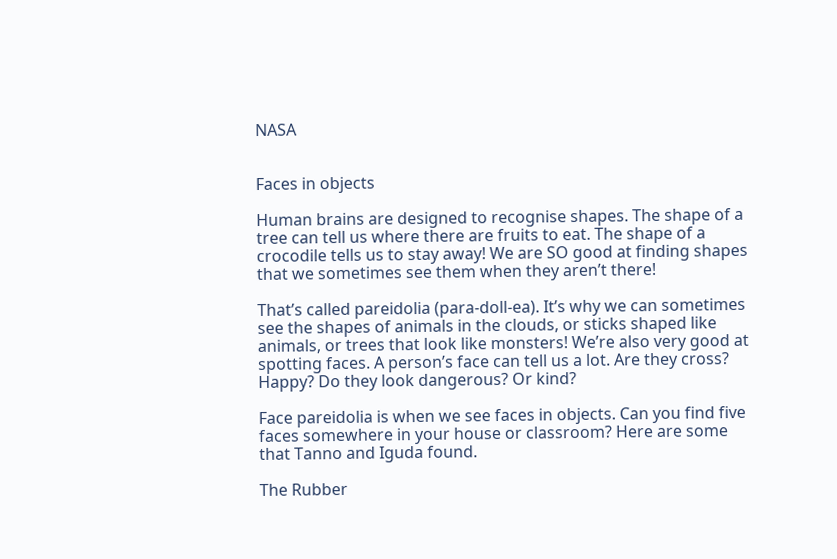NASA


Faces in objects

Human brains are designed to recognise shapes. The shape of a tree can tell us where there are fruits to eat. The shape of a crocodile tells us to stay away! We are SO good at finding shapes that we sometimes see them when they aren’t there!

That’s called pareidolia (para-doll-ea). It’s why we can sometimes see the shapes of animals in the clouds, or sticks shaped like animals, or trees that look like monsters! We’re also very good at spotting faces. A person’s face can tell us a lot. Are they cross? Happy? Do they look dangerous? Or kind?

Face pareidolia is when we see faces in objects. Can you find five faces somewhere in your house or classroom? Here are some that Tanno and Iguda found.

The Rubber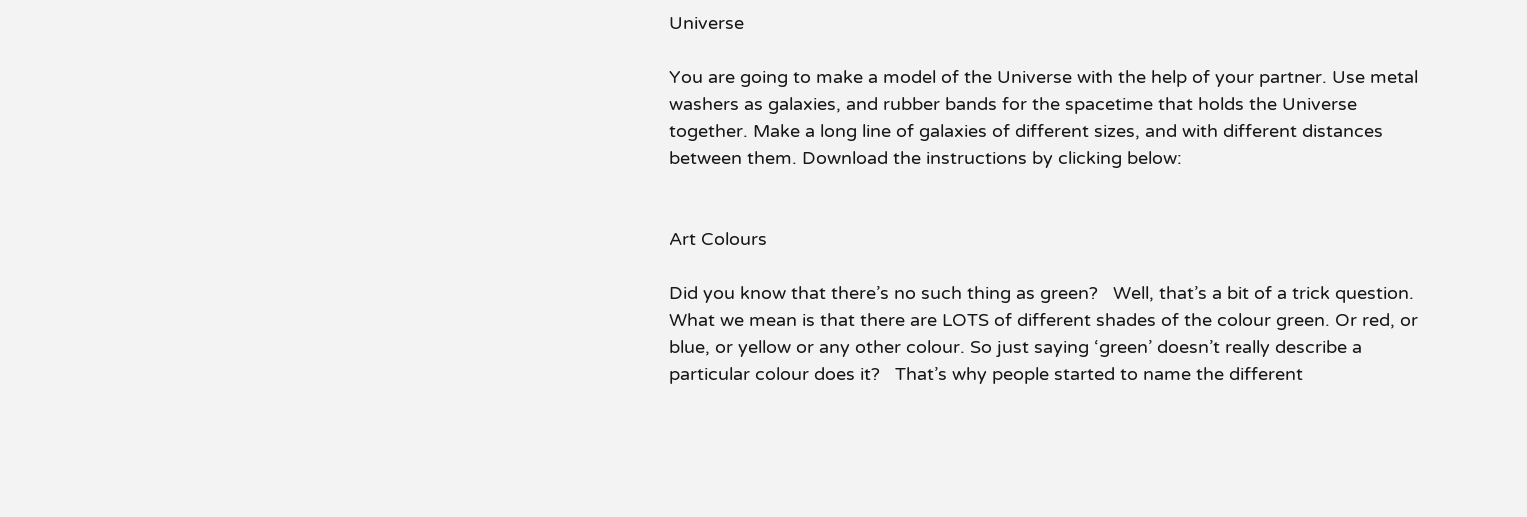Universe

You are going to make a model of the Universe with the help of your partner. Use metal washers as galaxies, and rubber bands for the spacetime that holds the Universe together. Make a long line of galaxies of different sizes, and with different distances between them. Download the instructions by clicking below:


Art Colours

Did you know that there’s no such thing as green?   Well, that’s a bit of a trick question. What we mean is that there are LOTS of different shades of the colour green. Or red, or blue, or yellow or any other colour. So just saying ‘green’ doesn’t really describe a particular colour does it?   That’s why people started to name the different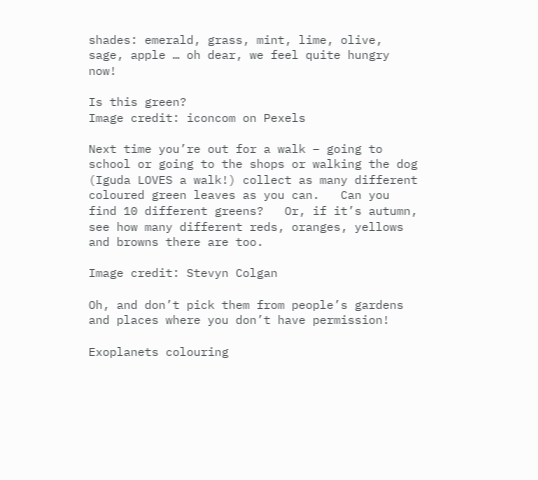shades: emerald, grass, mint, lime, olive, sage, apple … oh dear, we feel quite hungry now!

Is this green?
Image credit: iconcom on Pexels

Next time you’re out for a walk – going to school or going to the shops or walking the dog (Iguda LOVES a walk!) collect as many different coloured green leaves as you can.   Can you find 10 different greens?   Or, if it’s autumn, see how many different reds, oranges, yellows and browns there are too.

Image credit: Stevyn Colgan

Oh, and don’t pick them from people’s gardens and places where you don’t have permission!

Exoplanets colouring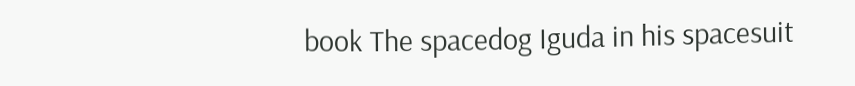book The spacedog Iguda in his spacesuit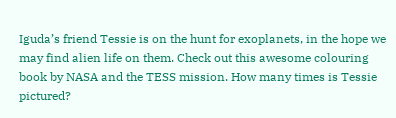Iguda’s friend Tessie is on the hunt for exoplanets, in the hope we may find alien life on them. Check out this awesome colouring book by NASA and the TESS mission. How many times is Tessie pictured?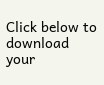Click below to download your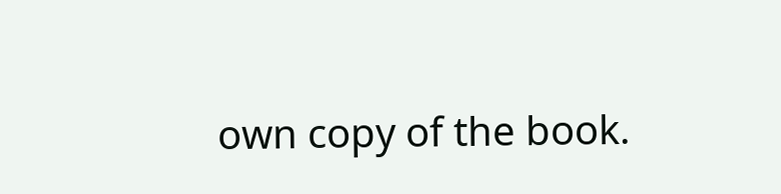own copy of the book.